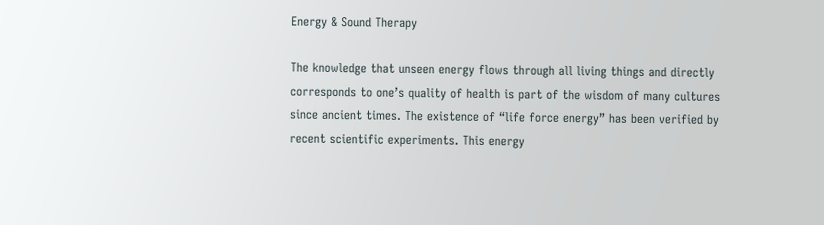Energy & Sound Therapy

The knowledge that unseen energy flows through all living things and directly corresponds to one’s quality of health is part of the wisdom of many cultures since ancient times. The existence of “life force energy” has been verified by recent scientific experiments. This energy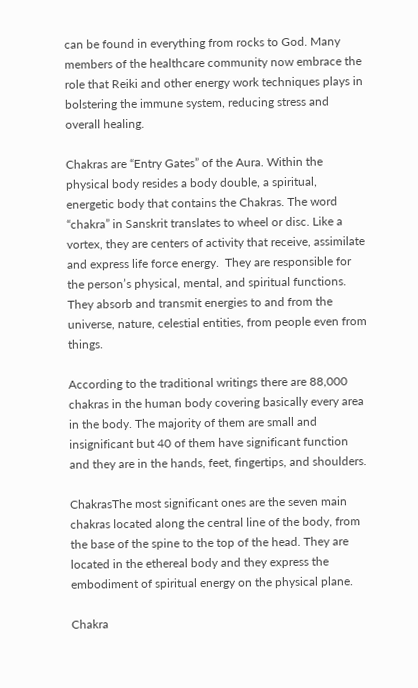can be found in everything from rocks to God. Many members of the healthcare community now embrace the role that Reiki and other energy work techniques plays in bolstering the immune system, reducing stress and overall healing.

Chakras are “Entry Gates” of the Aura. Within the physical body resides a body double, a spiritual, energetic body that contains the Chakras. The word “chakra” in Sanskrit translates to wheel or disc. Like a vortex, they are centers of activity that receive, assimilate and express life force energy.  They are responsible for the person’s physical, mental, and spiritual functions. They absorb and transmit energies to and from the universe, nature, celestial entities, from people even from things.

According to the traditional writings there are 88,000 chakras in the human body covering basically every area in the body. The majority of them are small and insignificant but 40 of them have significant function and they are in the hands, feet, fingertips, and shoulders.

ChakrasThe most significant ones are the seven main chakras located along the central line of the body, from the base of the spine to the top of the head. They are located in the ethereal body and they express the embodiment of spiritual energy on the physical plane.

Chakra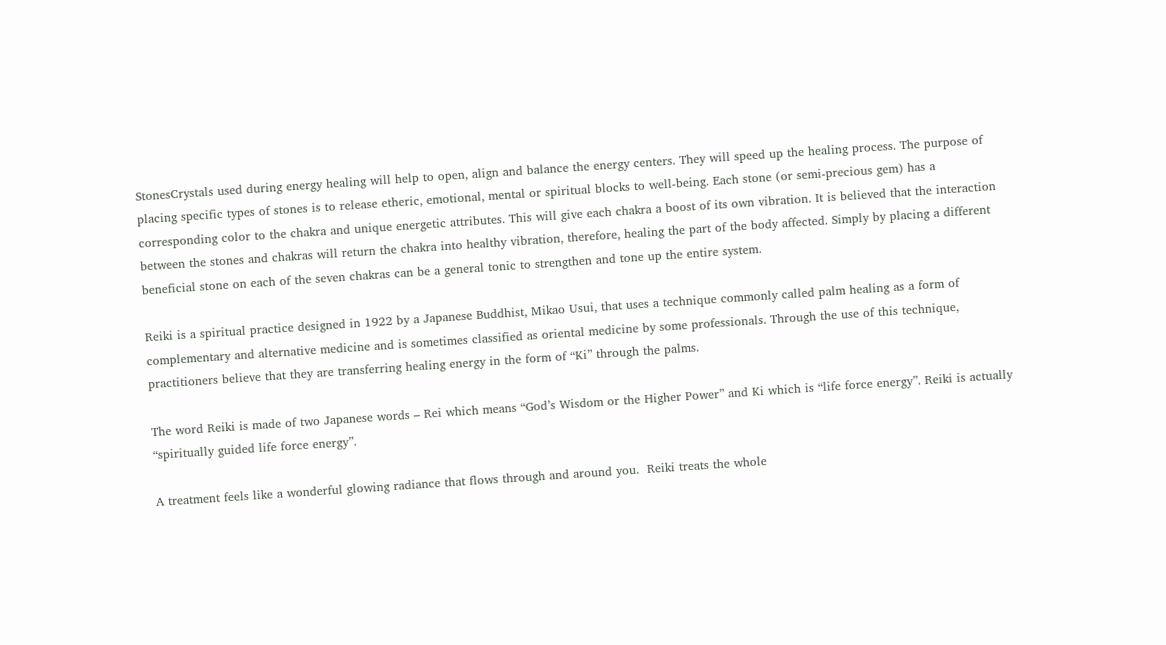StonesCrystals used during energy healing will help to open, align and balance the energy centers. They will speed up the healing process. The purpose of placing specific types of stones is to release etheric, emotional, mental or spiritual blocks to well-being. Each stone (or semi-precious gem) has a corresponding color to the chakra and unique energetic attributes. This will give each chakra a boost of its own vibration. It is believed that the interaction between the stones and chakras will return the chakra into healthy vibration, therefore, healing the part of the body affected. Simply by placing a different beneficial stone on each of the seven chakras can be a general tonic to strengthen and tone up the entire system.

Reiki is a spiritual practice designed in 1922 by a Japanese Buddhist, Mikao Usui, that uses a technique commonly called palm healing as a form of complementary and alternative medicine and is sometimes classified as oriental medicine by some professionals. Through the use of this technique, practitioners believe that they are transferring healing energy in the form of “Ki” through the palms.

The word Reiki is made of two Japanese words – Rei which means “God’s Wisdom or the Higher Power” and Ki which is “life force energy”. Reiki is actually “spiritually guided life force energy”.

A treatment feels like a wonderful glowing radiance that flows through and around you.  Reiki treats the whole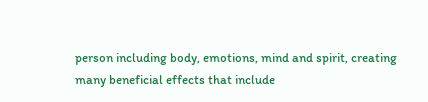person including body, emotions, mind and spirit, creating many beneficial effects that include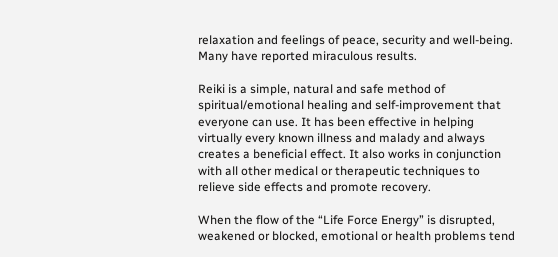relaxation and feelings of peace, security and well-being.  Many have reported miraculous results.

Reiki is a simple, natural and safe method of spiritual/emotional healing and self-improvement that everyone can use. It has been effective in helping virtually every known illness and malady and always creates a beneficial effect. It also works in conjunction with all other medical or therapeutic techniques to relieve side effects and promote recovery.

When the flow of the “Life Force Energy” is disrupted, weakened or blocked, emotional or health problems tend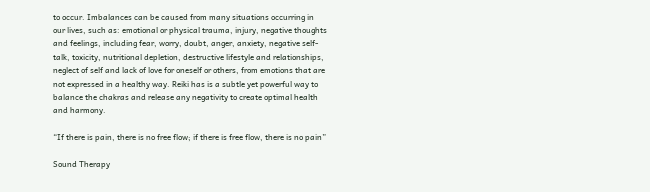to occur. Imbalances can be caused from many situations occurring in our lives, such as: emotional or physical trauma, injury, negative thoughts and feelings, including fear, worry, doubt, anger, anxiety, negative self-talk, toxicity, nutritional depletion, destructive lifestyle and relationships, neglect of self and lack of love for oneself or others, from emotions that are not expressed in a healthy way. Reiki has is a subtle yet powerful way to balance the chakras and release any negativity to create optimal health and harmony.

“If there is pain, there is no free flow; if there is free flow, there is no pain”

Sound Therapy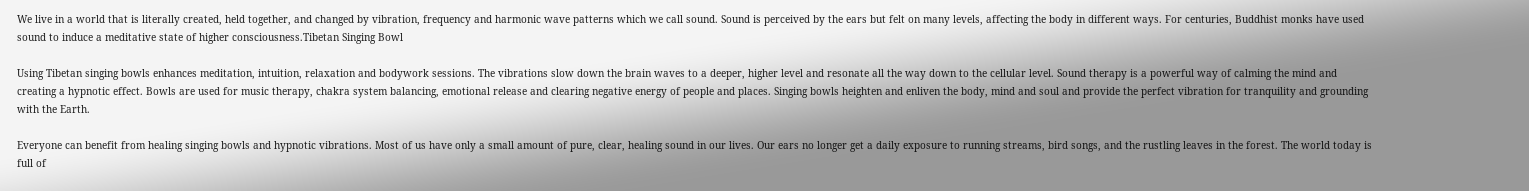We live in a world that is literally created, held together, and changed by vibration, frequency and harmonic wave patterns which we call sound. Sound is perceived by the ears but felt on many levels, affecting the body in different ways. For centuries, Buddhist monks have used sound to induce a meditative state of higher consciousness.Tibetan Singing Bowl

Using Tibetan singing bowls enhances meditation, intuition, relaxation and bodywork sessions. The vibrations slow down the brain waves to a deeper, higher level and resonate all the way down to the cellular level. Sound therapy is a powerful way of calming the mind and creating a hypnotic effect. Bowls are used for music therapy, chakra system balancing, emotional release and clearing negative energy of people and places. Singing bowls heighten and enliven the body, mind and soul and provide the perfect vibration for tranquility and grounding with the Earth.

Everyone can benefit from healing singing bowls and hypnotic vibrations. Most of us have only a small amount of pure, clear, healing sound in our lives. Our ears no longer get a daily exposure to running streams, bird songs, and the rustling leaves in the forest. The world today is full of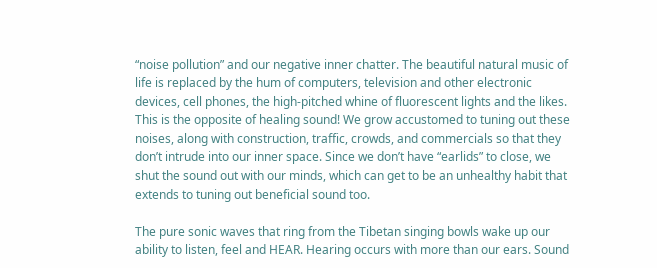“noise pollution” and our negative inner chatter. The beautiful natural music of life is replaced by the hum of computers, television and other electronic devices, cell phones, the high-pitched whine of fluorescent lights and the likes. This is the opposite of healing sound! We grow accustomed to tuning out these noises, along with construction, traffic, crowds, and commercials so that they don’t intrude into our inner space. Since we don’t have “earlids” to close, we shut the sound out with our minds, which can get to be an unhealthy habit that extends to tuning out beneficial sound too.

The pure sonic waves that ring from the Tibetan singing bowls wake up our ability to listen, feel and HEAR. Hearing occurs with more than our ears. Sound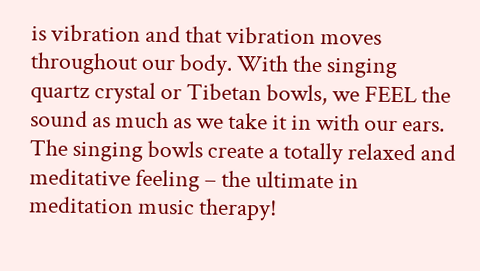is vibration and that vibration moves throughout our body. With the singing quartz crystal or Tibetan bowls, we FEEL the sound as much as we take it in with our ears. The singing bowls create a totally relaxed and meditative feeling – the ultimate in meditation music therapy!